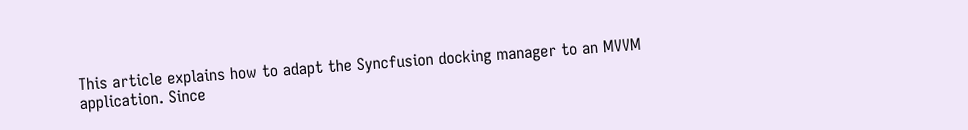This article explains how to adapt the Syncfusion docking manager to an MVVM application. Since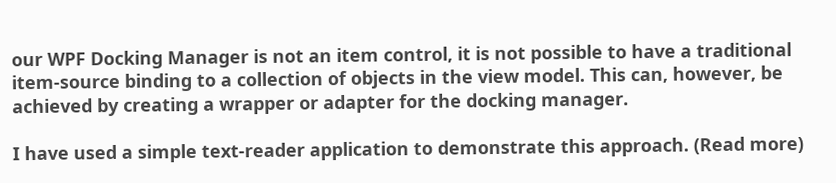our WPF Docking Manager is not an item control, it is not possible to have a traditional item-source binding to a collection of objects in the view model. This can, however, be achieved by creating a wrapper or adapter for the docking manager.

I have used a simple text-reader application to demonstrate this approach. (Read more)